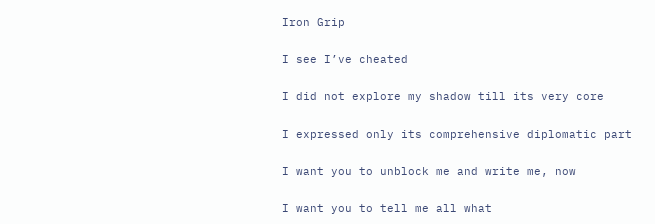Iron Grip

I see I’ve cheated

I did not explore my shadow till its very core

I expressed only its comprehensive diplomatic part

I want you to unblock me and write me, now

I want you to tell me all what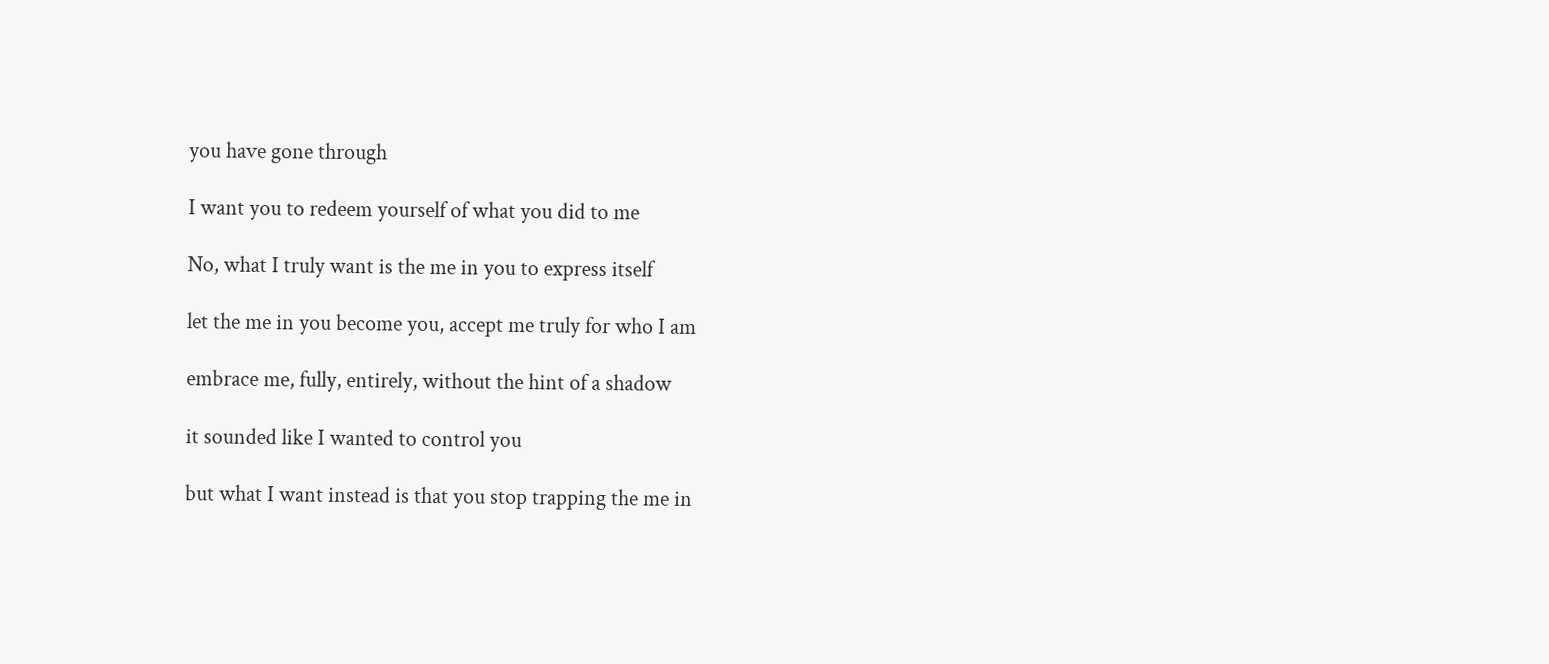you have gone through

I want you to redeem yourself of what you did to me

No, what I truly want is the me in you to express itself

let the me in you become you, accept me truly for who I am

embrace me, fully, entirely, without the hint of a shadow

it sounded like I wanted to control you

but what I want instead is that you stop trapping the me in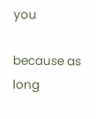you

because as long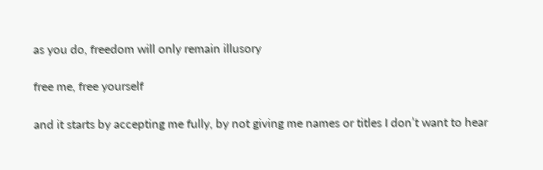as you do, freedom will only remain illusory

free me, free yourself

and it starts by accepting me fully, by not giving me names or titles I don’t want to hear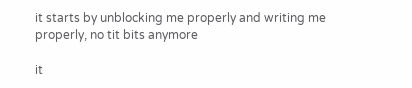it starts by unblocking me properly and writing me properly, no tit bits anymore

it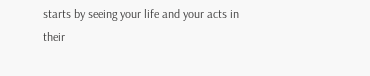starts by seeing your life and your acts in their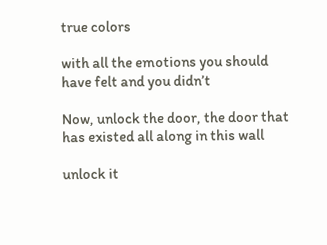true colors

with all the emotions you should have felt and you didn’t

Now, unlock the door, the door that has existed all along in this wall

unlock it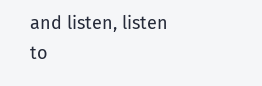and listen, listen to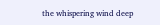the whispering wind deep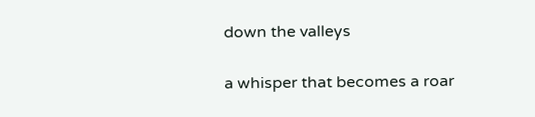down the valleys

a whisper that becomes a roar